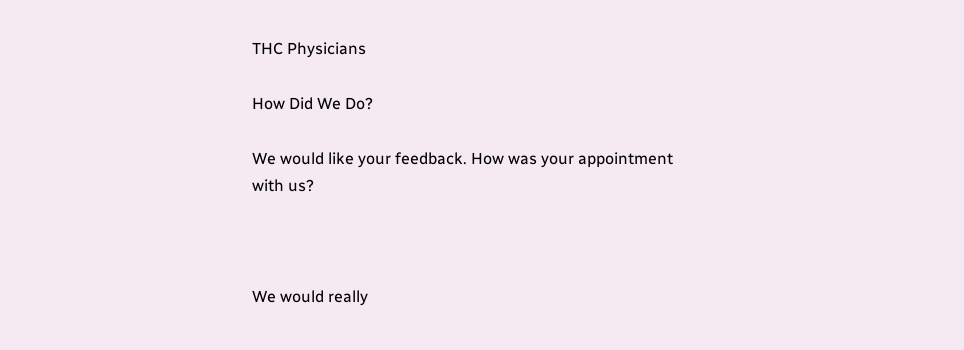THC Physicians

How Did We Do?

We would like your feedback. How was your appointment with us?



We would really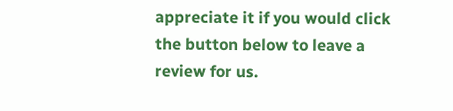appreciate it if you would click the button below to leave a review for us.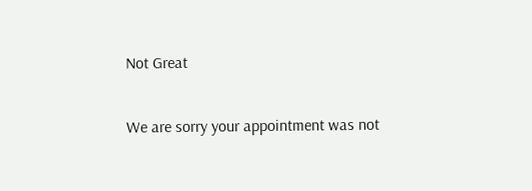Not Great

We are sorry your appointment was not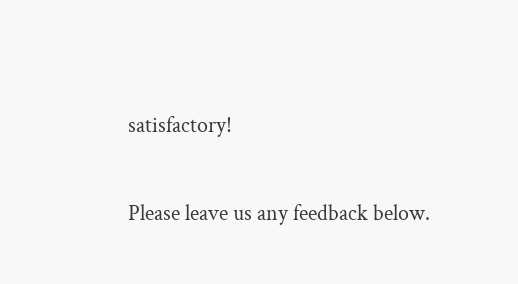satisfactory!

Please leave us any feedback below.